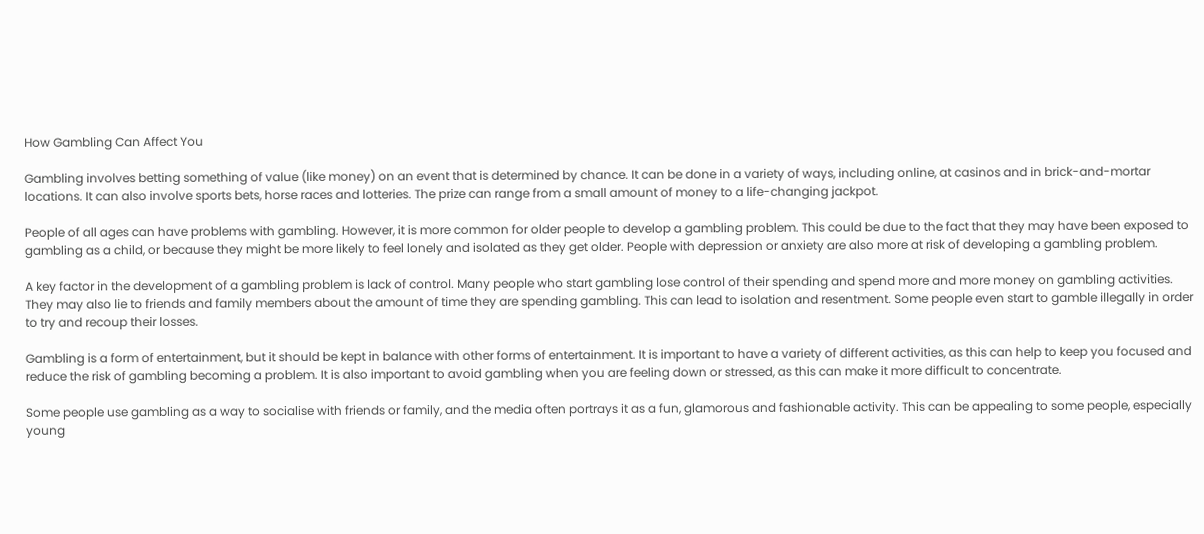How Gambling Can Affect You

Gambling involves betting something of value (like money) on an event that is determined by chance. It can be done in a variety of ways, including online, at casinos and in brick-and-mortar locations. It can also involve sports bets, horse races and lotteries. The prize can range from a small amount of money to a life-changing jackpot.

People of all ages can have problems with gambling. However, it is more common for older people to develop a gambling problem. This could be due to the fact that they may have been exposed to gambling as a child, or because they might be more likely to feel lonely and isolated as they get older. People with depression or anxiety are also more at risk of developing a gambling problem.

A key factor in the development of a gambling problem is lack of control. Many people who start gambling lose control of their spending and spend more and more money on gambling activities. They may also lie to friends and family members about the amount of time they are spending gambling. This can lead to isolation and resentment. Some people even start to gamble illegally in order to try and recoup their losses.

Gambling is a form of entertainment, but it should be kept in balance with other forms of entertainment. It is important to have a variety of different activities, as this can help to keep you focused and reduce the risk of gambling becoming a problem. It is also important to avoid gambling when you are feeling down or stressed, as this can make it more difficult to concentrate.

Some people use gambling as a way to socialise with friends or family, and the media often portrays it as a fun, glamorous and fashionable activity. This can be appealing to some people, especially young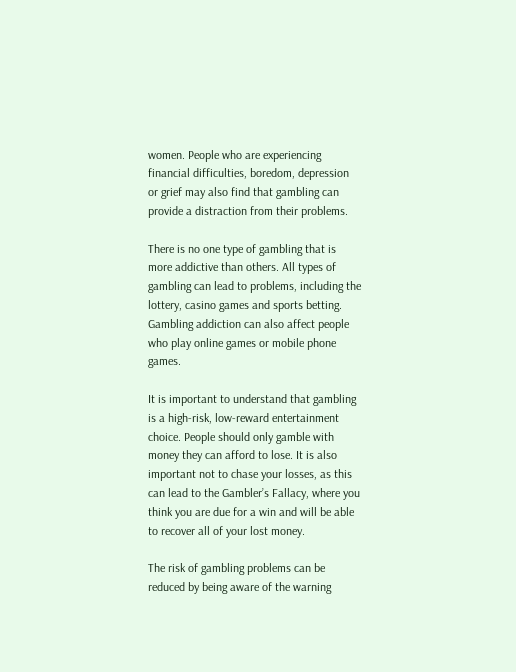women. People who are experiencing financial difficulties, boredom, depression or grief may also find that gambling can provide a distraction from their problems.

There is no one type of gambling that is more addictive than others. All types of gambling can lead to problems, including the lottery, casino games and sports betting. Gambling addiction can also affect people who play online games or mobile phone games.

It is important to understand that gambling is a high-risk, low-reward entertainment choice. People should only gamble with money they can afford to lose. It is also important not to chase your losses, as this can lead to the Gambler’s Fallacy, where you think you are due for a win and will be able to recover all of your lost money.

The risk of gambling problems can be reduced by being aware of the warning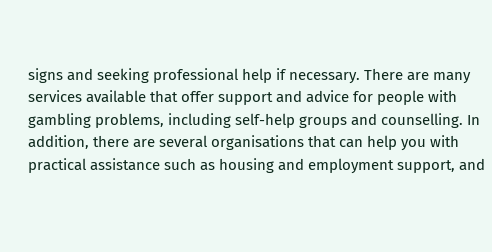signs and seeking professional help if necessary. There are many services available that offer support and advice for people with gambling problems, including self-help groups and counselling. In addition, there are several organisations that can help you with practical assistance such as housing and employment support, and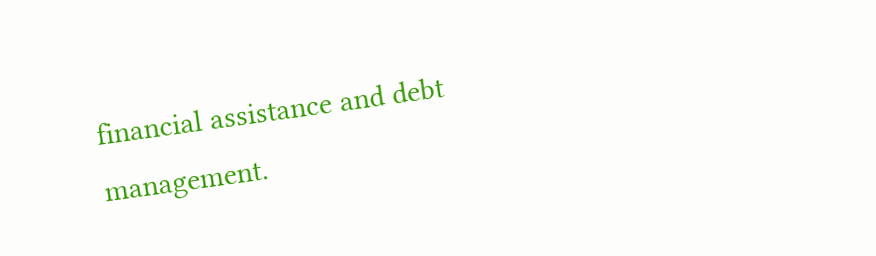financial assistance and debt management.